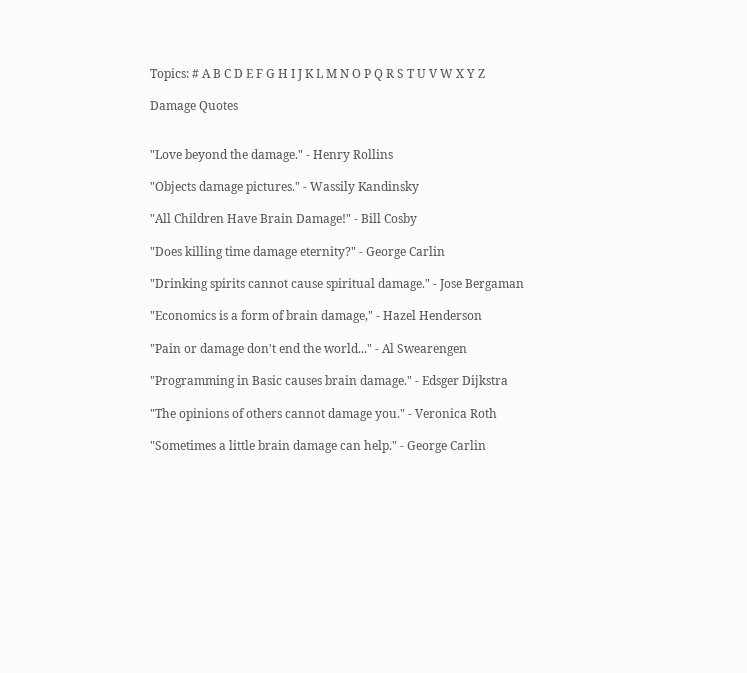Topics: # A B C D E F G H I J K L M N O P Q R S T U V W X Y Z

Damage Quotes


"Love beyond the damage." - Henry Rollins

"Objects damage pictures." - Wassily Kandinsky

"All Children Have Brain Damage!" - Bill Cosby

"Does killing time damage eternity?" - George Carlin

"Drinking spirits cannot cause spiritual damage." - Jose Bergaman

"Economics is a form of brain damage," - Hazel Henderson

"Pain or damage don't end the world..." - Al Swearengen

"Programming in Basic causes brain damage." - Edsger Dijkstra

"The opinions of others cannot damage you." - Veronica Roth

"Sometimes a little brain damage can help." - George Carlin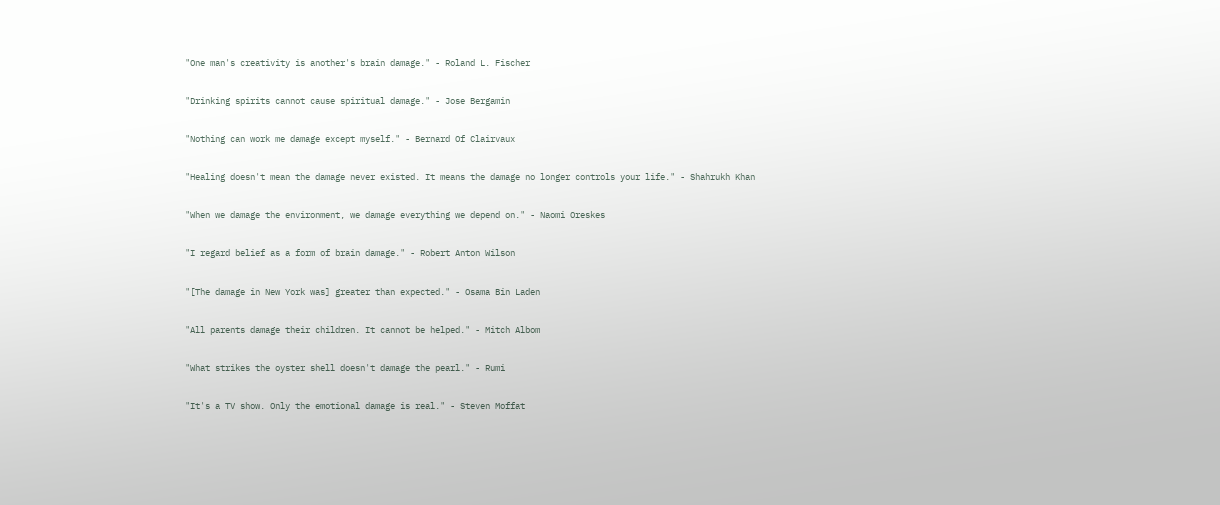"One man's creativity is another's brain damage." - Roland L. Fischer

"Drinking spirits cannot cause spiritual damage." - Jose Bergamin

"Nothing can work me damage except myself." - Bernard Of Clairvaux

"Healing doesn't mean the damage never existed. It means the damage no longer controls your life." - Shahrukh Khan

"When we damage the environment, we damage everything we depend on." - Naomi Oreskes

"I regard belief as a form of brain damage." - Robert Anton Wilson

"[The damage in New York was] greater than expected." - Osama Bin Laden

"All parents damage their children. It cannot be helped." - Mitch Albom

"What strikes the oyster shell doesn't damage the pearl." - Rumi

"It's a TV show. Only the emotional damage is real." - Steven Moffat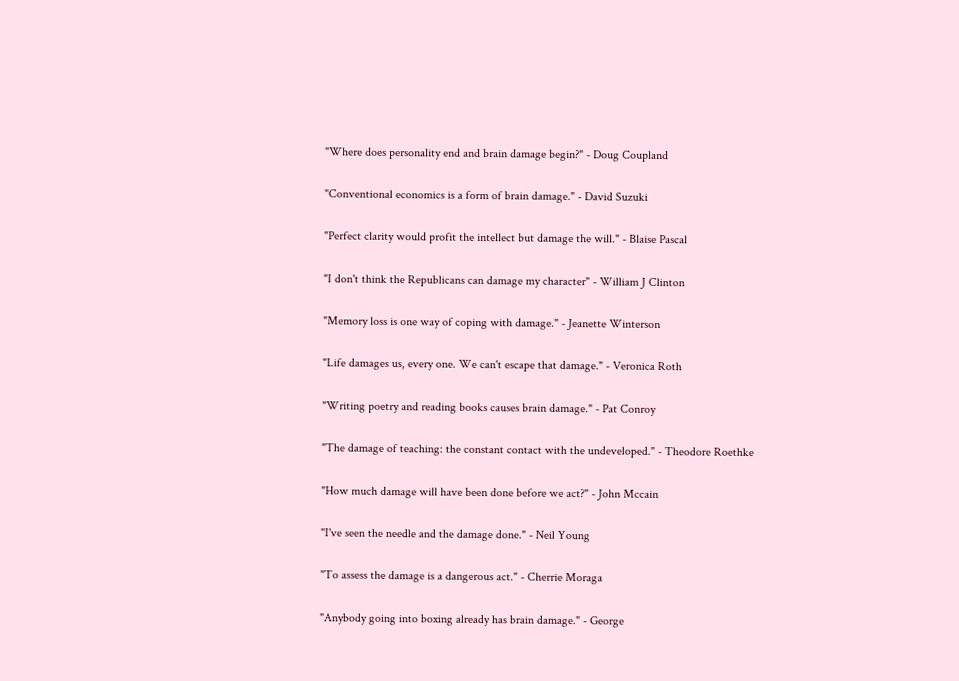"Where does personality end and brain damage begin?" - Doug Coupland

"Conventional economics is a form of brain damage." - David Suzuki

"Perfect clarity would profit the intellect but damage the will." - Blaise Pascal

"I don't think the Republicans can damage my character" - William J Clinton

"Memory loss is one way of coping with damage." - Jeanette Winterson

"Life damages us, every one. We can't escape that damage." - Veronica Roth

"Writing poetry and reading books causes brain damage." - Pat Conroy

"The damage of teaching: the constant contact with the undeveloped." - Theodore Roethke

"How much damage will have been done before we act?" - John Mccain

"I've seen the needle and the damage done." - Neil Young

"To assess the damage is a dangerous act." - Cherrie Moraga

"Anybody going into boxing already has brain damage." - George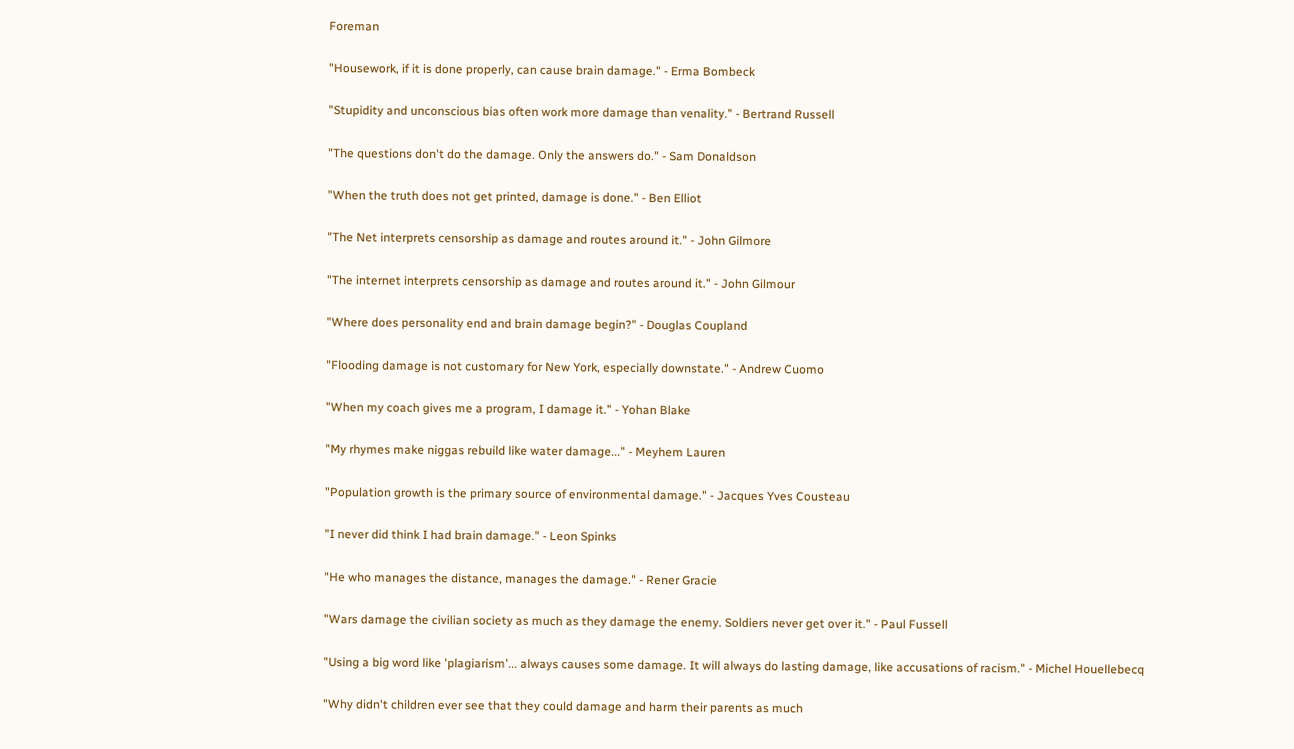Foreman

"Housework, if it is done properly, can cause brain damage." - Erma Bombeck

"Stupidity and unconscious bias often work more damage than venality." - Bertrand Russell

"The questions don't do the damage. Only the answers do." - Sam Donaldson

"When the truth does not get printed, damage is done." - Ben Elliot

"The Net interprets censorship as damage and routes around it." - John Gilmore

"The internet interprets censorship as damage and routes around it." - John Gilmour

"Where does personality end and brain damage begin?" - Douglas Coupland

"Flooding damage is not customary for New York, especially downstate." - Andrew Cuomo

"When my coach gives me a program, I damage it." - Yohan Blake

"My rhymes make niggas rebuild like water damage..." - Meyhem Lauren

"Population growth is the primary source of environmental damage." - Jacques Yves Cousteau

"I never did think I had brain damage." - Leon Spinks

"He who manages the distance, manages the damage." - Rener Gracie

"Wars damage the civilian society as much as they damage the enemy. Soldiers never get over it." - Paul Fussell

"Using a big word like 'plagiarism'... always causes some damage. It will always do lasting damage, like accusations of racism." - Michel Houellebecq

"Why didn't children ever see that they could damage and harm their parents as much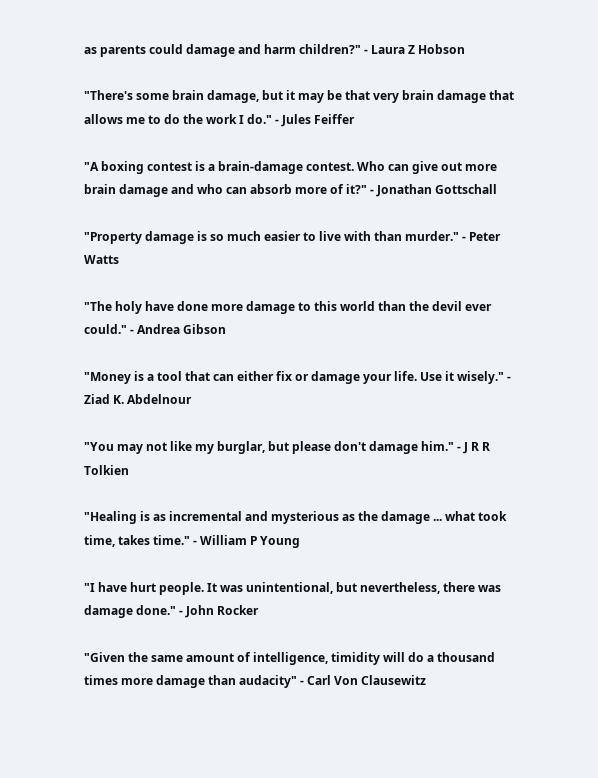as parents could damage and harm children?" - Laura Z Hobson

"There's some brain damage, but it may be that very brain damage that allows me to do the work I do." - Jules Feiffer

"A boxing contest is a brain-damage contest. Who can give out more brain damage and who can absorb more of it?" - Jonathan Gottschall

"Property damage is so much easier to live with than murder." - Peter Watts

"The holy have done more damage to this world than the devil ever could." - Andrea Gibson

"Money is a tool that can either fix or damage your life. Use it wisely." - Ziad K. Abdelnour

"You may not like my burglar, but please don't damage him." - J R R Tolkien

"Healing is as incremental and mysterious as the damage ... what took time, takes time." - William P Young

"I have hurt people. It was unintentional, but nevertheless, there was damage done." - John Rocker

"Given the same amount of intelligence, timidity will do a thousand times more damage than audacity" - Carl Von Clausewitz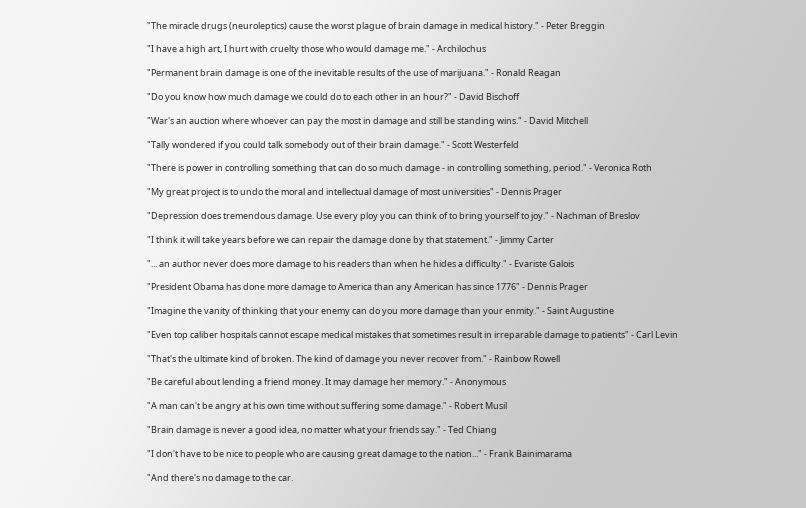"The miracle drugs (neuroleptics) cause the worst plague of brain damage in medical history." - Peter Breggin

"I have a high art, I hurt with cruelty those who would damage me." - Archilochus

"Permanent brain damage is one of the inevitable results of the use of marijuana." - Ronald Reagan

"Do you know how much damage we could do to each other in an hour?" - David Bischoff

"War's an auction where whoever can pay the most in damage and still be standing wins." - David Mitchell

"Tally wondered if you could talk somebody out of their brain damage." - Scott Westerfeld

"There is power in controlling something that can do so much damage - in controlling something, period." - Veronica Roth

"My great project is to undo the moral and intellectual damage of most universities" - Dennis Prager

"Depression does tremendous damage. Use every ploy you can think of to bring yourself to joy." - Nachman of Breslov

"I think it will take years before we can repair the damage done by that statement." - Jimmy Carter

"... an author never does more damage to his readers than when he hides a difficulty." - Evariste Galois

"President Obama has done more damage to America than any American has since 1776" - Dennis Prager

"Imagine the vanity of thinking that your enemy can do you more damage than your enmity." - Saint Augustine

"Even top caliber hospitals cannot escape medical mistakes that sometimes result in irreparable damage to patients" - Carl Levin

"That's the ultimate kind of broken. The kind of damage you never recover from." - Rainbow Rowell

"Be careful about lending a friend money. It may damage her memory." - Anonymous

"A man can't be angry at his own time without suffering some damage." - Robert Musil

"Brain damage is never a good idea, no matter what your friends say." - Ted Chiang

"I don't have to be nice to people who are causing great damage to the nation..." - Frank Bainimarama

"And there's no damage to the car.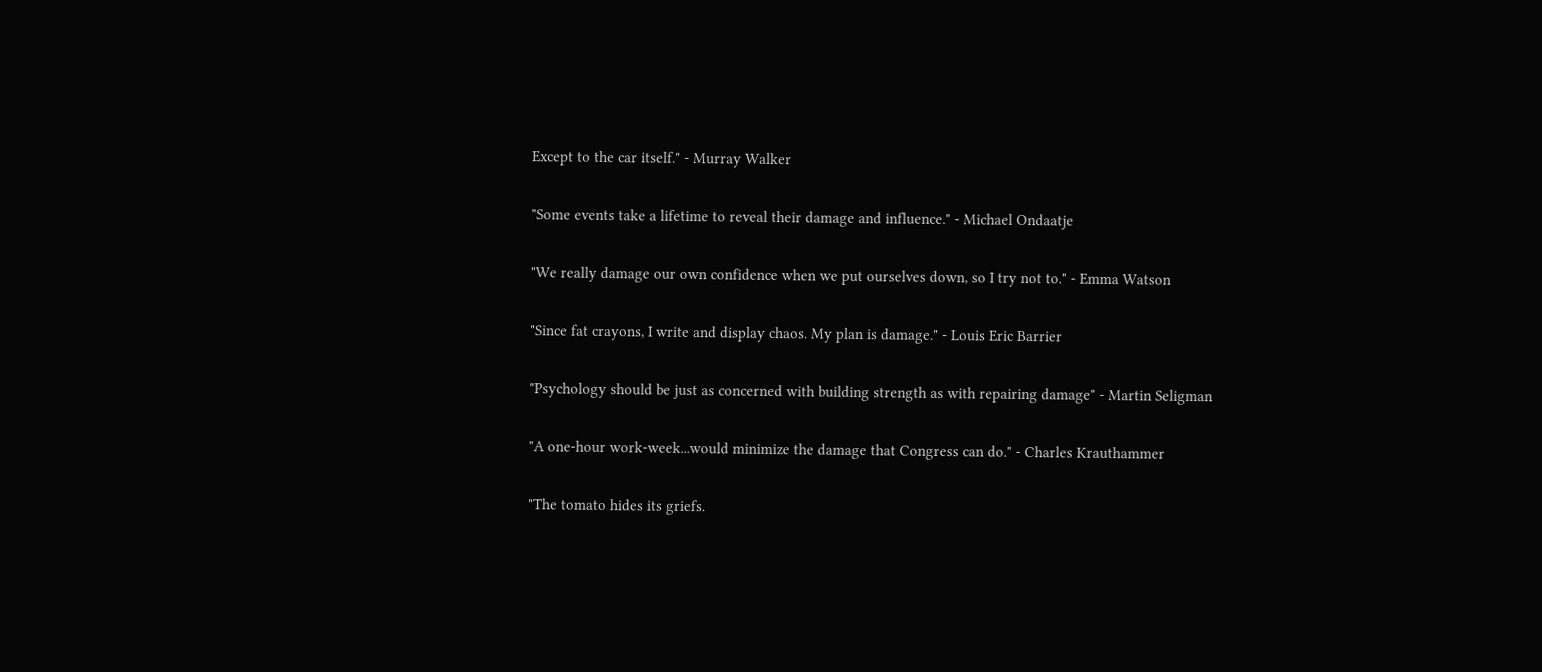Except to the car itself." - Murray Walker

"Some events take a lifetime to reveal their damage and influence." - Michael Ondaatje

"We really damage our own confidence when we put ourselves down, so I try not to." - Emma Watson

"Since fat crayons, I write and display chaos. My plan is damage." - Louis Eric Barrier

"Psychology should be just as concerned with building strength as with repairing damage" - Martin Seligman

"A one-hour work-week...would minimize the damage that Congress can do." - Charles Krauthammer

"The tomato hides its griefs.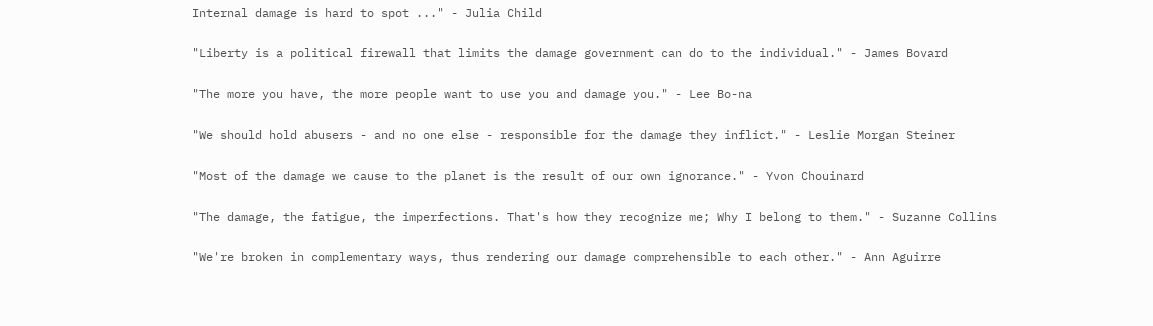Internal damage is hard to spot ..." - Julia Child

"Liberty is a political firewall that limits the damage government can do to the individual." - James Bovard

"The more you have, the more people want to use you and damage you." - Lee Bo-na

"We should hold abusers - and no one else - responsible for the damage they inflict." - Leslie Morgan Steiner

"Most of the damage we cause to the planet is the result of our own ignorance." - Yvon Chouinard

"The damage, the fatigue, the imperfections. That's how they recognize me; Why I belong to them." - Suzanne Collins

"We're broken in complementary ways, thus rendering our damage comprehensible to each other." - Ann Aguirre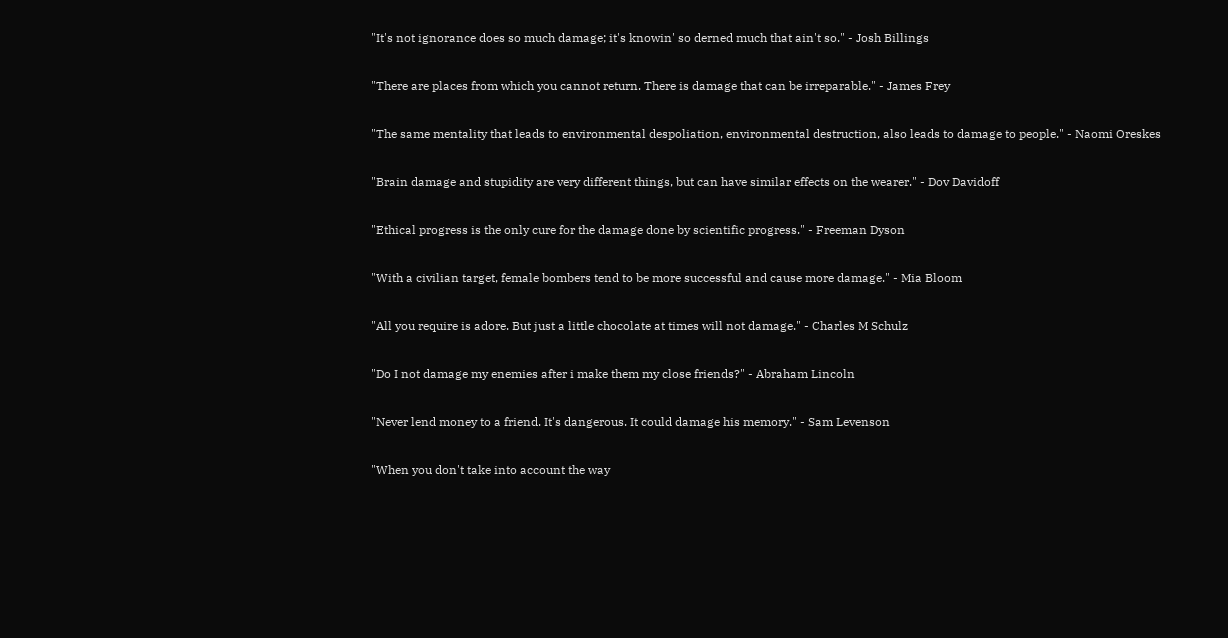"It's not ignorance does so much damage; it's knowin' so derned much that ain't so." - Josh Billings

"There are places from which you cannot return. There is damage that can be irreparable." - James Frey

"The same mentality that leads to environmental despoliation, environmental destruction, also leads to damage to people." - Naomi Oreskes

"Brain damage and stupidity are very different things, but can have similar effects on the wearer." - Dov Davidoff

"Ethical progress is the only cure for the damage done by scientific progress." - Freeman Dyson

"With a civilian target, female bombers tend to be more successful and cause more damage." - Mia Bloom

"All you require is adore. But just a little chocolate at times will not damage." - Charles M Schulz

"Do I not damage my enemies after i make them my close friends?" - Abraham Lincoln

"Never lend money to a friend. It's dangerous. It could damage his memory." - Sam Levenson

"When you don't take into account the way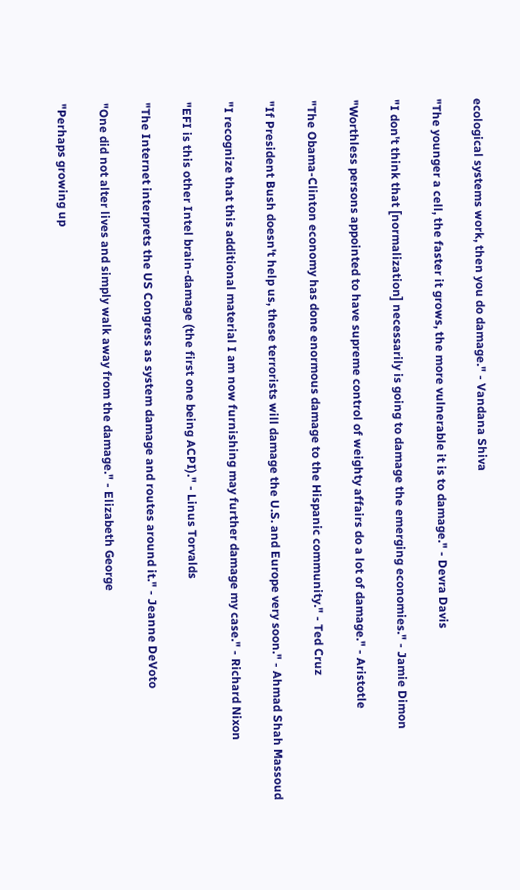ecological systems work, then you do damage." - Vandana Shiva

"The younger a cell, the faster it grows, the more vulnerable it is to damage." - Devra Davis

"I don't think that [normalization] necessarily is going to damage the emerging economies." - Jamie Dimon

"Worthless persons appointed to have supreme control of weighty affairs do a lot of damage." - Aristotle

"The Obama-Clinton economy has done enormous damage to the Hispanic community." - Ted Cruz

"If President Bush doesn't help us, these terrorists will damage the U.S. and Europe very soon." - Ahmad Shah Massoud

"I recognize that this additional material I am now furnishing may further damage my case." - Richard Nixon

"EFI is this other Intel brain-damage (the first one being ACPI)." - Linus Torvalds

"The Internet interprets the US Congress as system damage and routes around it." - Jeanne DeVoto

"One did not alter lives and simply walk away from the damage." - Elizabeth George

"Perhaps growing up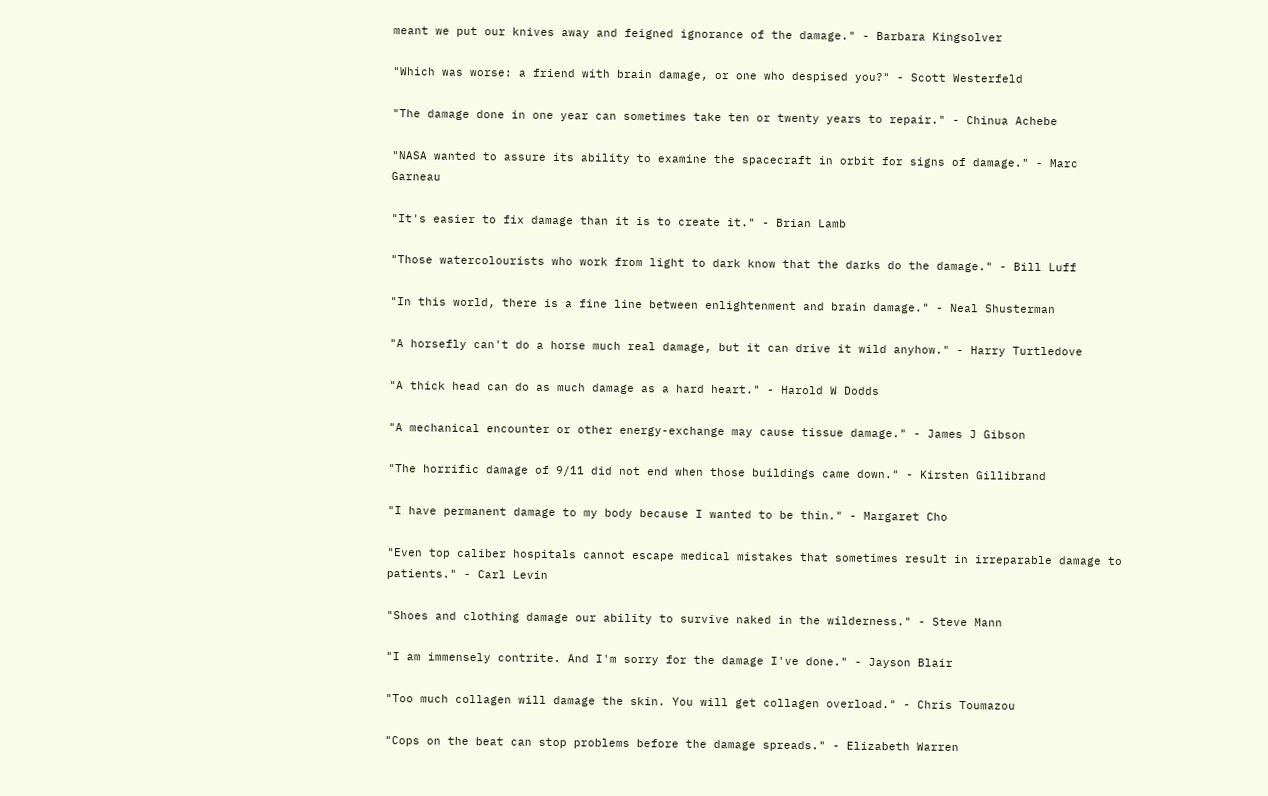meant we put our knives away and feigned ignorance of the damage." - Barbara Kingsolver

"Which was worse: a friend with brain damage, or one who despised you?" - Scott Westerfeld

"The damage done in one year can sometimes take ten or twenty years to repair." - Chinua Achebe

"NASA wanted to assure its ability to examine the spacecraft in orbit for signs of damage." - Marc Garneau

"It's easier to fix damage than it is to create it." - Brian Lamb

"Those watercolourists who work from light to dark know that the darks do the damage." - Bill Luff

"In this world, there is a fine line between enlightenment and brain damage." - Neal Shusterman

"A horsefly can't do a horse much real damage, but it can drive it wild anyhow." - Harry Turtledove

"A thick head can do as much damage as a hard heart." - Harold W Dodds

"A mechanical encounter or other energy-exchange may cause tissue damage." - James J Gibson

"The horrific damage of 9/11 did not end when those buildings came down." - Kirsten Gillibrand

"I have permanent damage to my body because I wanted to be thin." - Margaret Cho

"Even top caliber hospitals cannot escape medical mistakes that sometimes result in irreparable damage to patients." - Carl Levin

"Shoes and clothing damage our ability to survive naked in the wilderness." - Steve Mann

"I am immensely contrite. And I'm sorry for the damage I've done." - Jayson Blair

"Too much collagen will damage the skin. You will get collagen overload." - Chris Toumazou

"Cops on the beat can stop problems before the damage spreads." - Elizabeth Warren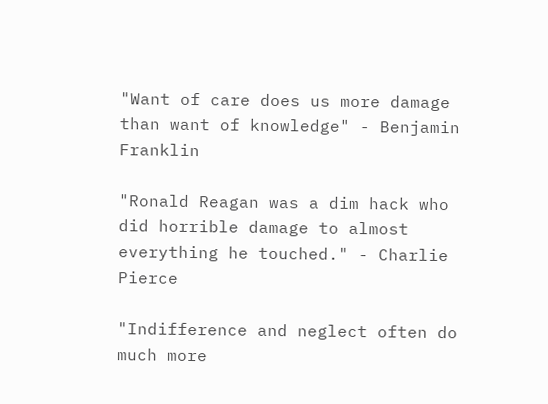"Want of care does us more damage than want of knowledge" - Benjamin Franklin

"Ronald Reagan was a dim hack who did horrible damage to almost everything he touched." - Charlie Pierce

"Indifference and neglect often do much more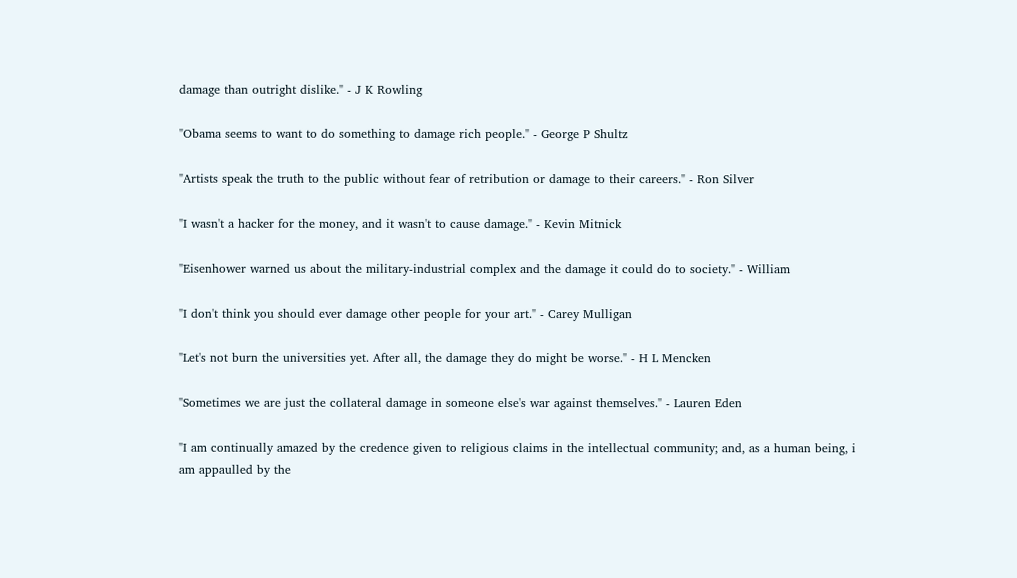damage than outright dislike." - J K Rowling

"Obama seems to want to do something to damage rich people." - George P Shultz

"Artists speak the truth to the public without fear of retribution or damage to their careers." - Ron Silver

"I wasn't a hacker for the money, and it wasn't to cause damage." - Kevin Mitnick

"Eisenhower warned us about the military-industrial complex and the damage it could do to society." - William

"I don't think you should ever damage other people for your art." - Carey Mulligan

"Let's not burn the universities yet. After all, the damage they do might be worse." - H L Mencken

"Sometimes we are just the collateral damage in someone else's war against themselves." - Lauren Eden

"I am continually amazed by the credence given to religious claims in the intellectual community; and, as a human being, i am appaulled by the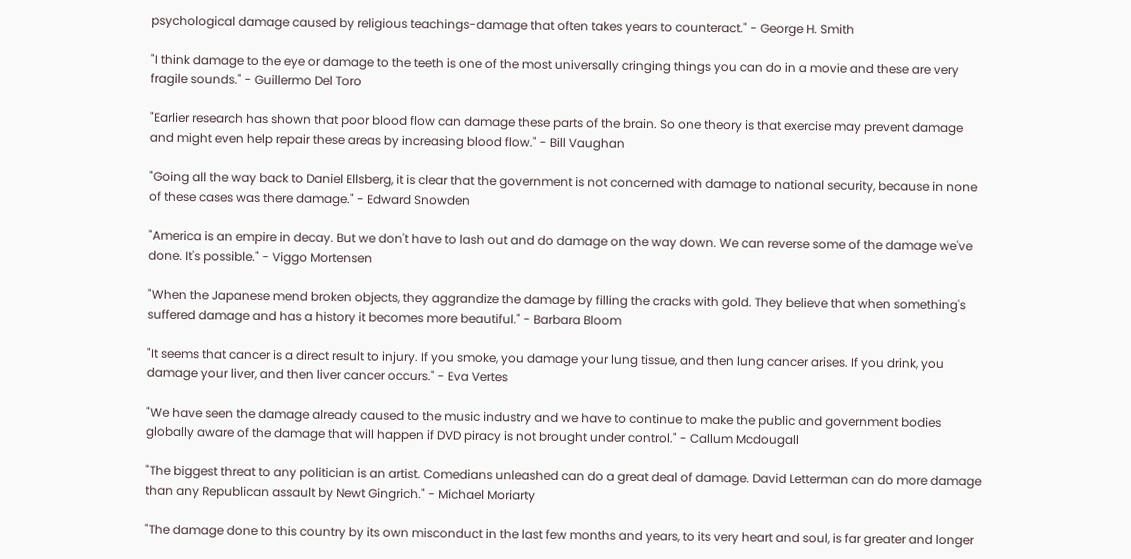psychological damage caused by religious teachings-damage that often takes years to counteract." - George H. Smith

"I think damage to the eye or damage to the teeth is one of the most universally cringing things you can do in a movie and these are very fragile sounds." - Guillermo Del Toro

"Earlier research has shown that poor blood flow can damage these parts of the brain. So one theory is that exercise may prevent damage and might even help repair these areas by increasing blood flow." - Bill Vaughan

"Going all the way back to Daniel Ellsberg, it is clear that the government is not concerned with damage to national security, because in none of these cases was there damage." - Edward Snowden

"America is an empire in decay. But we don't have to lash out and do damage on the way down. We can reverse some of the damage we've done. It's possible." - Viggo Mortensen

"When the Japanese mend broken objects, they aggrandize the damage by filling the cracks with gold. They believe that when something's suffered damage and has a history it becomes more beautiful." - Barbara Bloom

"It seems that cancer is a direct result to injury. If you smoke, you damage your lung tissue, and then lung cancer arises. If you drink, you damage your liver, and then liver cancer occurs." - Eva Vertes

"We have seen the damage already caused to the music industry and we have to continue to make the public and government bodies globally aware of the damage that will happen if DVD piracy is not brought under control." - Callum Mcdougall

"The biggest threat to any politician is an artist. Comedians unleashed can do a great deal of damage. David Letterman can do more damage than any Republican assault by Newt Gingrich." - Michael Moriarty

"The damage done to this country by its own misconduct in the last few months and years, to its very heart and soul, is far greater and longer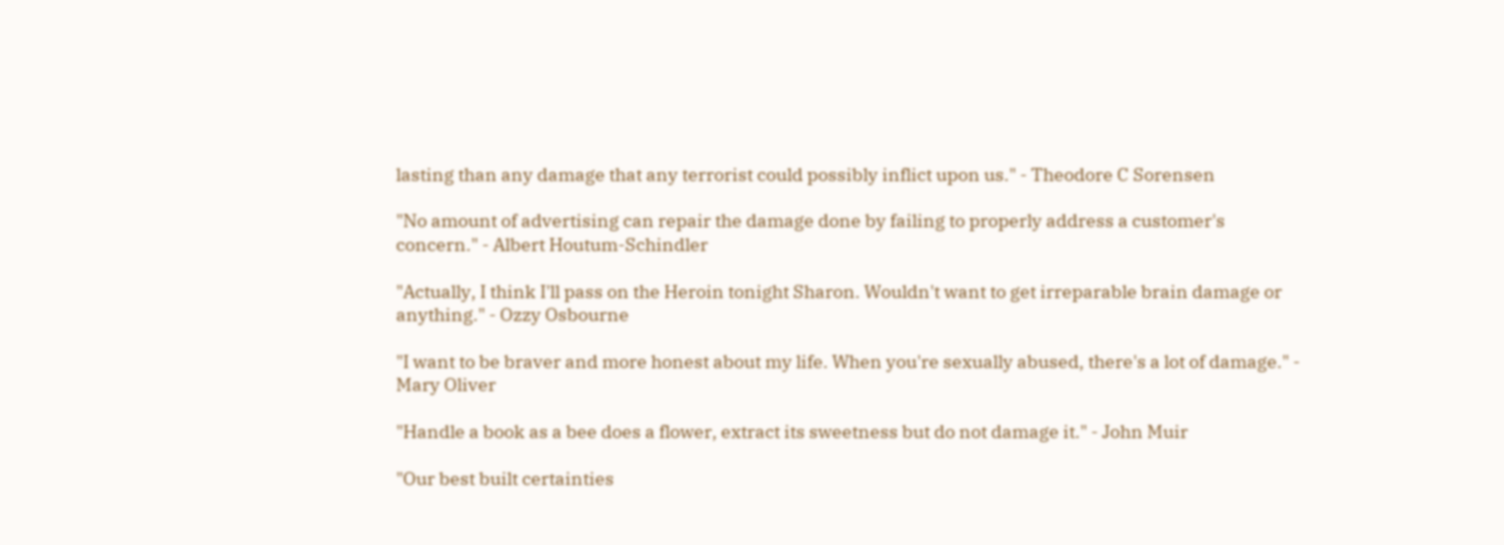lasting than any damage that any terrorist could possibly inflict upon us." - Theodore C Sorensen

"No amount of advertising can repair the damage done by failing to properly address a customer's concern." - Albert Houtum-Schindler

"Actually, I think I'll pass on the Heroin tonight Sharon. Wouldn't want to get irreparable brain damage or anything." - Ozzy Osbourne

"I want to be braver and more honest about my life. When you're sexually abused, there's a lot of damage." - Mary Oliver

"Handle a book as a bee does a flower, extract its sweetness but do not damage it." - John Muir

"Our best built certainties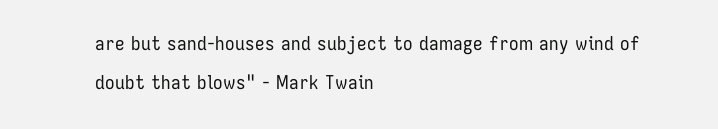are but sand-houses and subject to damage from any wind of doubt that blows" - Mark Twain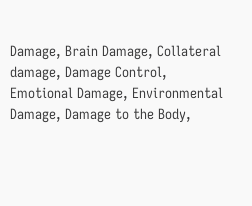Damage, Brain Damage, Collateral damage, Damage Control, Emotional Damage, Environmental Damage, Damage to the Body,